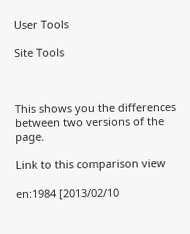User Tools

Site Tools



This shows you the differences between two versions of the page.

Link to this comparison view

en:1984 [2013/02/10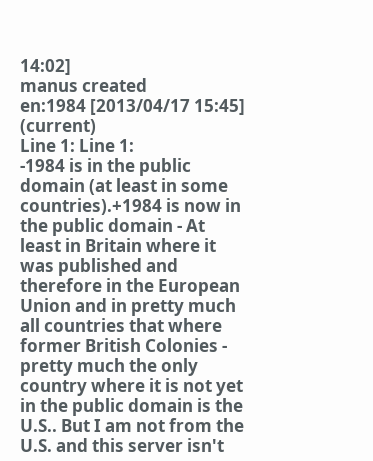14:02]
manus created
en:1984 [2013/04/17 15:45] (current)
Line 1: Line 1:
-1984 is in the public domain (at least in some countries).+1984 is now in the public domain - At least in Britain where it was published and therefore in the European Union and in pretty much all countries that where former British Colonies - pretty much the only country where it is not yet in the public domain is the U.S.. But I am not from the U.S. and this server isn't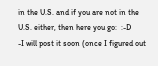in the U.S. and if you are not in the U.S. either, then here you go:  :-D
-I will post it soon (once I figured out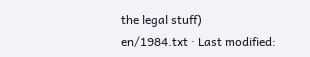the legal stuff)
en/1984.txt · Last modified: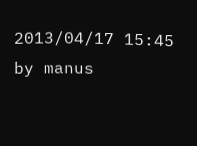2013/04/17 15:45 by manus